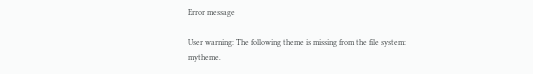Error message

User warning: The following theme is missing from the file system: mytheme.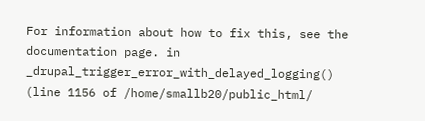For information about how to fix this, see the documentation page. in _drupal_trigger_error_with_delayed_logging() (line 1156 of /home/smallb20/public_html/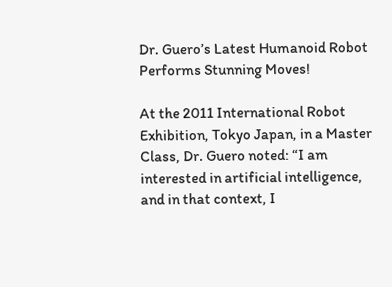Dr. Guero’s Latest Humanoid Robot Performs Stunning Moves!

At the 2011 International Robot Exhibition, Tokyo Japan, in a Master Class, Dr. Guero noted: “I am interested in artificial intelligence, and in that context, I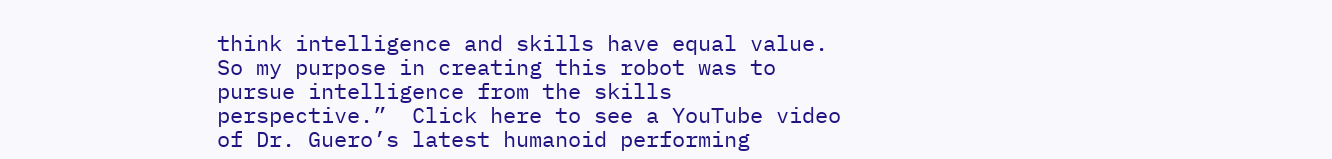think intelligence and skills have equal value.  So my purpose in creating this robot was to pursue intelligence from the skills perspective.”  Click here to see a YouTube video of Dr. Guero’s latest humanoid performing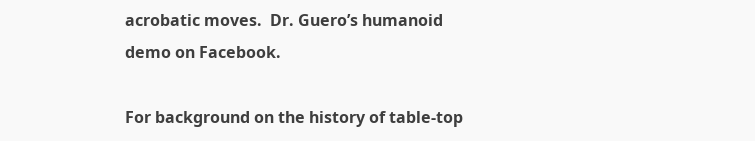acrobatic moves.  Dr. Guero’s humanoid demo on Facebook.

For background on the history of table-top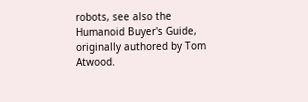robots, see also the Humanoid Buyer's Guide, originally authored by Tom Atwood.